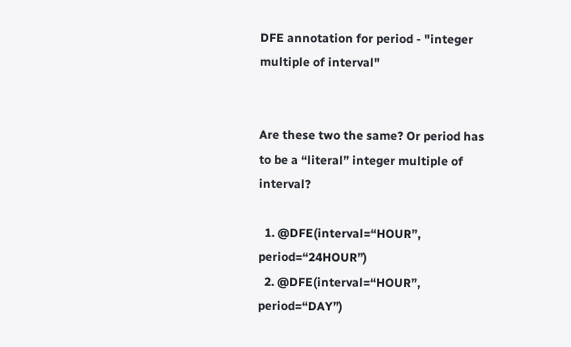DFE annotation for period - "integer multiple of interval"


Are these two the same? Or period has to be a “literal” integer multiple of interval?

  1. @DFE(interval=“HOUR”, period=“24HOUR”)
  2. @DFE(interval=“HOUR”, period=“DAY”)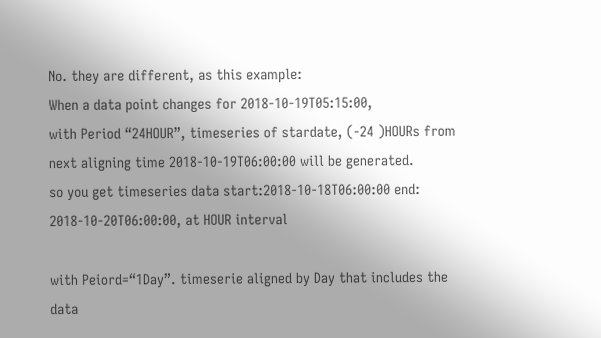No. they are different, as this example:
When a data point changes for 2018-10-19T05:15:00,
with Period “24HOUR”, timeseries of stardate, (-24 )HOURs from next aligning time 2018-10-19T06:00:00 will be generated.
so you get timeseries data start:2018-10-18T06:00:00 end: 2018-10-20T06:00:00, at HOUR interval

with Peiord=“1Day”. timeserie aligned by Day that includes the data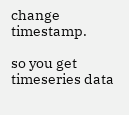change timestamp.

so you get timeseries data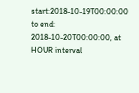start:2018-10-19T00:00:00 to end: 2018-10-20T00:00:00, at HOUR interval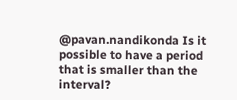@pavan.nandikonda Is it possible to have a period that is smaller than the interval?